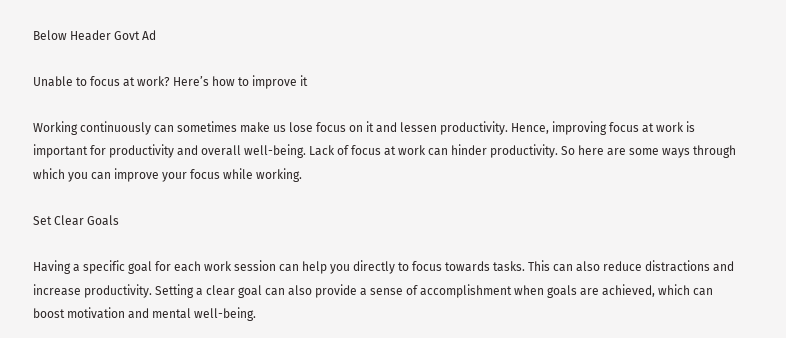Below Header Govt Ad

Unable to focus at work? Here’s how to improve it

Working continuously can sometimes make us lose focus on it and lessen productivity. Hence, improving focus at work is important for productivity and overall well-being. Lack of focus at work can hinder productivity. So here are some ways through which you can improve your focus while working.

Set Clear Goals

Having a specific goal for each work session can help you directly to focus towards tasks. This can also reduce distractions and increase productivity. Setting a clear goal can also provide a sense of accomplishment when goals are achieved, which can boost motivation and mental well-being.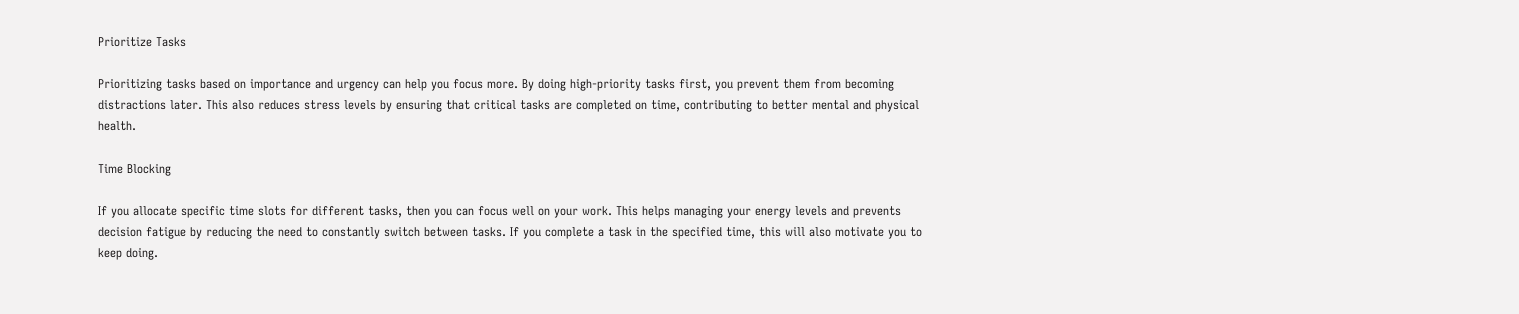Prioritize Tasks

Prioritizing tasks based on importance and urgency can help you focus more. By doing high-priority tasks first, you prevent them from becoming distractions later. This also reduces stress levels by ensuring that critical tasks are completed on time, contributing to better mental and physical health.

Time Blocking

If you allocate specific time slots for different tasks, then you can focus well on your work. This helps managing your energy levels and prevents decision fatigue by reducing the need to constantly switch between tasks. If you complete a task in the specified time, this will also motivate you to keep doing.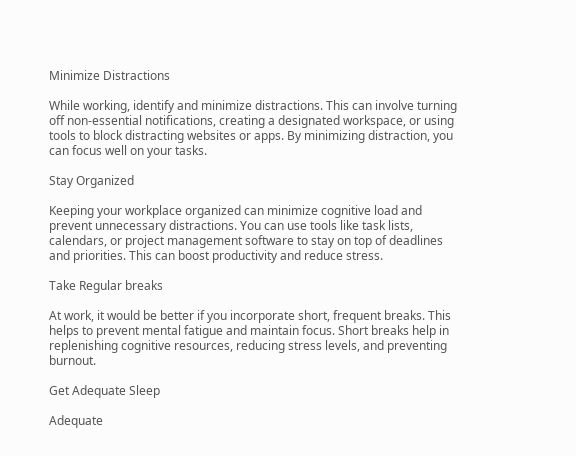Minimize Distractions

While working, identify and minimize distractions. This can involve turning off non-essential notifications, creating a designated workspace, or using tools to block distracting websites or apps. By minimizing distraction, you can focus well on your tasks.

Stay Organized

Keeping your workplace organized can minimize cognitive load and prevent unnecessary distractions. You can use tools like task lists, calendars, or project management software to stay on top of deadlines and priorities. This can boost productivity and reduce stress.

Take Regular breaks

At work, it would be better if you incorporate short, frequent breaks. This helps to prevent mental fatigue and maintain focus. Short breaks help in replenishing cognitive resources, reducing stress levels, and preventing burnout.

Get Adequate Sleep

Adequate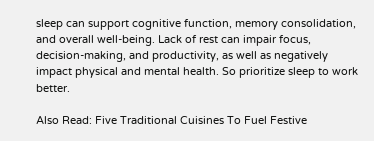sleep can support cognitive function, memory consolidation, and overall well-being. Lack of rest can impair focus, decision-making, and productivity, as well as negatively impact physical and mental health. So prioritize sleep to work better.

Also Read: Five Traditional Cuisines To Fuel Festive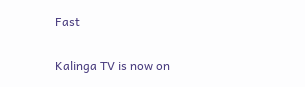Fast

Kalinga TV is now on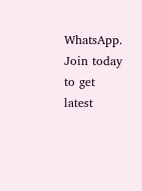WhatsApp. Join today to get latest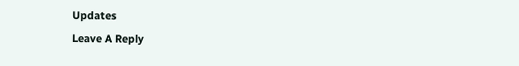Updates
Leave A Reply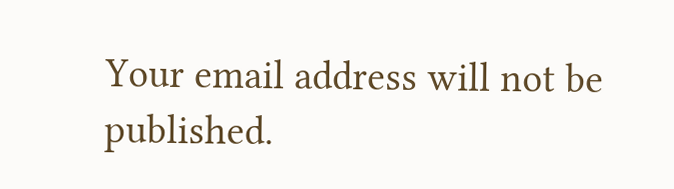Your email address will not be published.